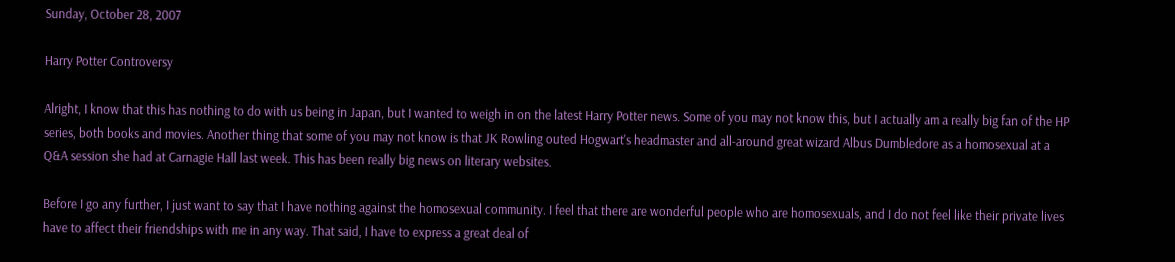Sunday, October 28, 2007

Harry Potter Controversy

Alright, I know that this has nothing to do with us being in Japan, but I wanted to weigh in on the latest Harry Potter news. Some of you may not know this, but I actually am a really big fan of the HP series, both books and movies. Another thing that some of you may not know is that JK Rowling outed Hogwart's headmaster and all-around great wizard Albus Dumbledore as a homosexual at a Q&A session she had at Carnagie Hall last week. This has been really big news on literary websites.

Before I go any further, I just want to say that I have nothing against the homosexual community. I feel that there are wonderful people who are homosexuals, and I do not feel like their private lives have to affect their friendships with me in any way. That said, I have to express a great deal of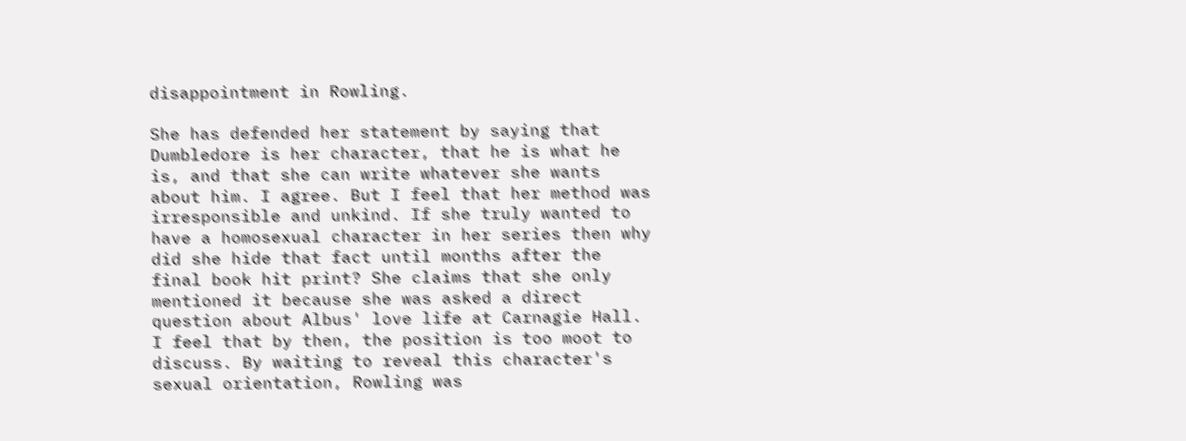disappointment in Rowling.

She has defended her statement by saying that Dumbledore is her character, that he is what he is, and that she can write whatever she wants about him. I agree. But I feel that her method was irresponsible and unkind. If she truly wanted to have a homosexual character in her series then why did she hide that fact until months after the final book hit print? She claims that she only mentioned it because she was asked a direct question about Albus' love life at Carnagie Hall. I feel that by then, the position is too moot to discuss. By waiting to reveal this character's sexual orientation, Rowling was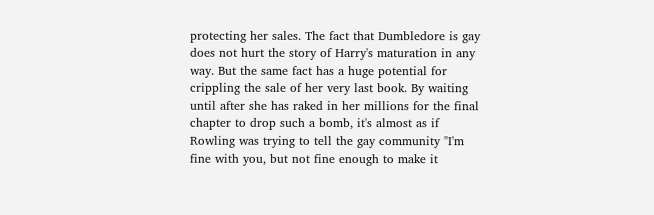protecting her sales. The fact that Dumbledore is gay does not hurt the story of Harry's maturation in any way. But the same fact has a huge potential for crippling the sale of her very last book. By waiting until after she has raked in her millions for the final chapter to drop such a bomb, it's almost as if Rowling was trying to tell the gay community "I'm fine with you, but not fine enough to make it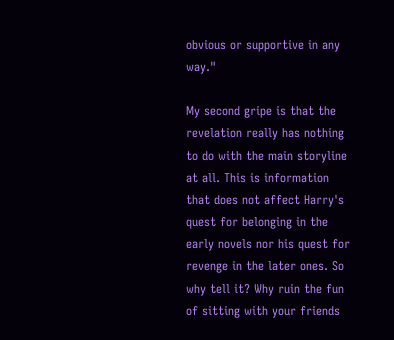obvious or supportive in any way."

My second gripe is that the revelation really has nothing to do with the main storyline at all. This is information that does not affect Harry's quest for belonging in the early novels nor his quest for revenge in the later ones. So why tell it? Why ruin the fun of sitting with your friends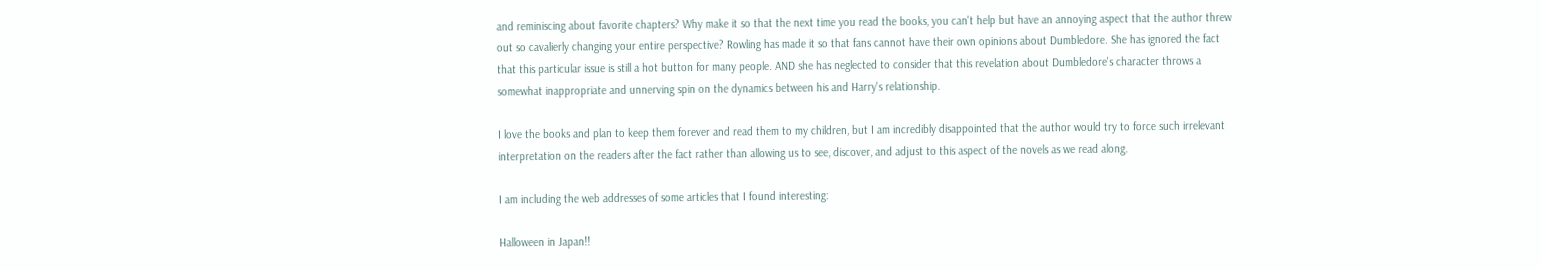and reminiscing about favorite chapters? Why make it so that the next time you read the books, you can't help but have an annoying aspect that the author threw out so cavalierly changing your entire perspective? Rowling has made it so that fans cannot have their own opinions about Dumbledore. She has ignored the fact that this particular issue is still a hot button for many people. AND she has neglected to consider that this revelation about Dumbledore's character throws a somewhat inappropriate and unnerving spin on the dynamics between his and Harry's relationship.

I love the books and plan to keep them forever and read them to my children, but I am incredibly disappointed that the author would try to force such irrelevant interpretation on the readers after the fact rather than allowing us to see, discover, and adjust to this aspect of the novels as we read along.

I am including the web addresses of some articles that I found interesting:

Halloween in Japan!!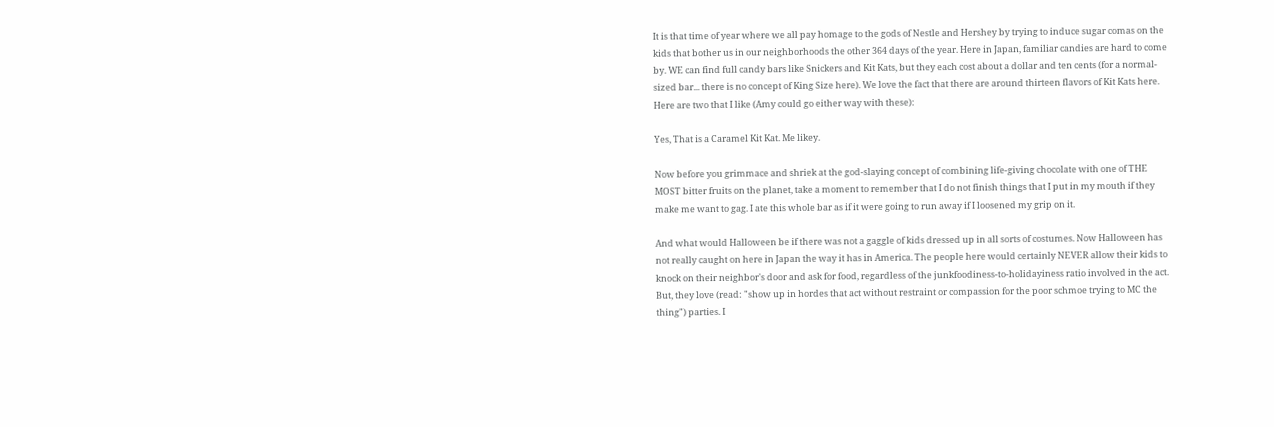It is that time of year where we all pay homage to the gods of Nestle and Hershey by trying to induce sugar comas on the kids that bother us in our neighborhoods the other 364 days of the year. Here in Japan, familiar candies are hard to come by. WE can find full candy bars like Snickers and Kit Kats, but they each cost about a dollar and ten cents (for a normal-sized bar... there is no concept of King Size here). We love the fact that there are around thirteen flavors of Kit Kats here. Here are two that I like (Amy could go either way with these):

Yes, That is a Caramel Kit Kat. Me likey.

Now before you grimmace and shriek at the god-slaying concept of combining life-giving chocolate with one of THE MOST bitter fruits on the planet, take a moment to remember that I do not finish things that I put in my mouth if they make me want to gag. I ate this whole bar as if it were going to run away if I loosened my grip on it.

And what would Halloween be if there was not a gaggle of kids dressed up in all sorts of costumes. Now Halloween has not really caught on here in Japan the way it has in America. The people here would certainly NEVER allow their kids to knock on their neighbor's door and ask for food, regardless of the junkfoodiness-to-holidayiness ratio involved in the act. But, they love (read: "show up in hordes that act without restraint or compassion for the poor schmoe trying to MC the thing") parties. I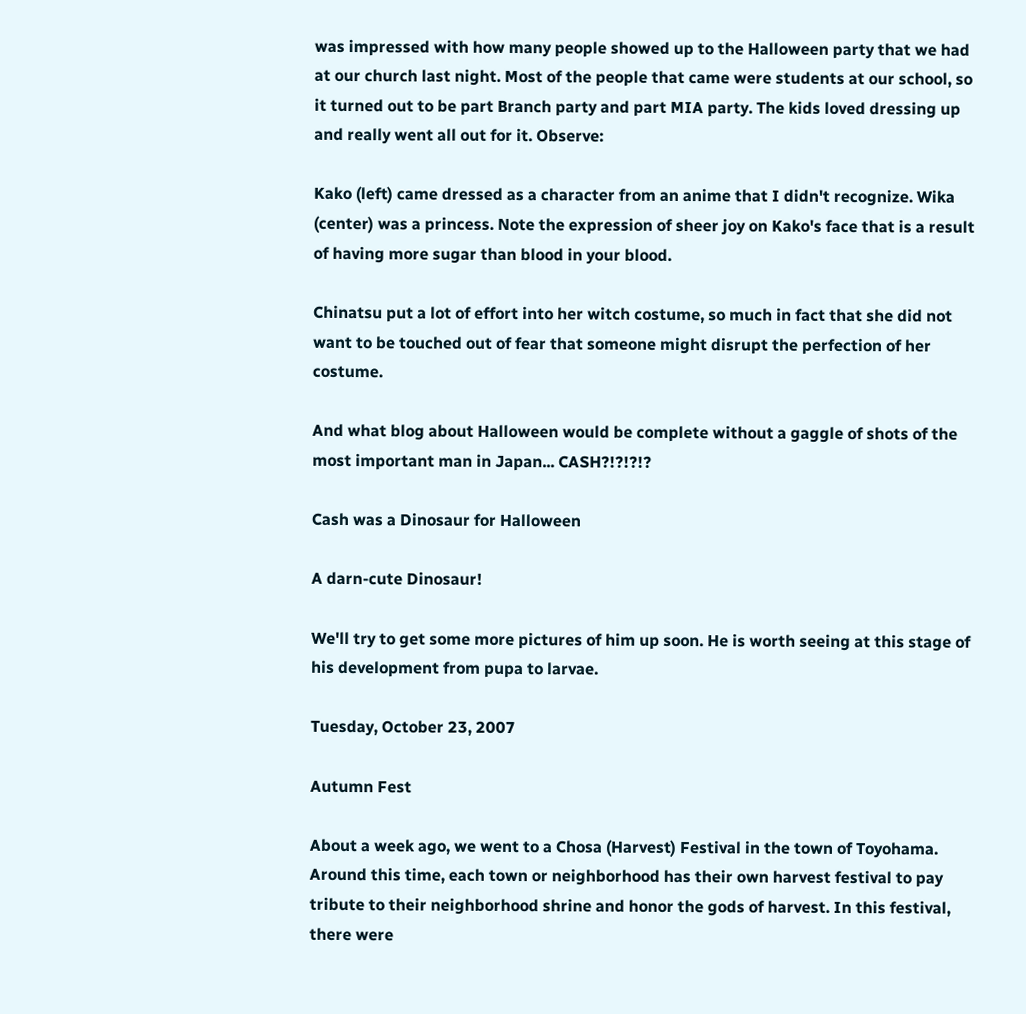was impressed with how many people showed up to the Halloween party that we had at our church last night. Most of the people that came were students at our school, so it turned out to be part Branch party and part MIA party. The kids loved dressing up and really went all out for it. Observe:

Kako (left) came dressed as a character from an anime that I didn't recognize. Wika (center) was a princess. Note the expression of sheer joy on Kako's face that is a result of having more sugar than blood in your blood.

Chinatsu put a lot of effort into her witch costume, so much in fact that she did not want to be touched out of fear that someone might disrupt the perfection of her costume.

And what blog about Halloween would be complete without a gaggle of shots of the most important man in Japan... CASH?!?!?!?

Cash was a Dinosaur for Halloween

A darn-cute Dinosaur!

We'll try to get some more pictures of him up soon. He is worth seeing at this stage of his development from pupa to larvae.

Tuesday, October 23, 2007

Autumn Fest

About a week ago, we went to a Chosa (Harvest) Festival in the town of Toyohama. Around this time, each town or neighborhood has their own harvest festival to pay tribute to their neighborhood shrine and honor the gods of harvest. In this festival, there were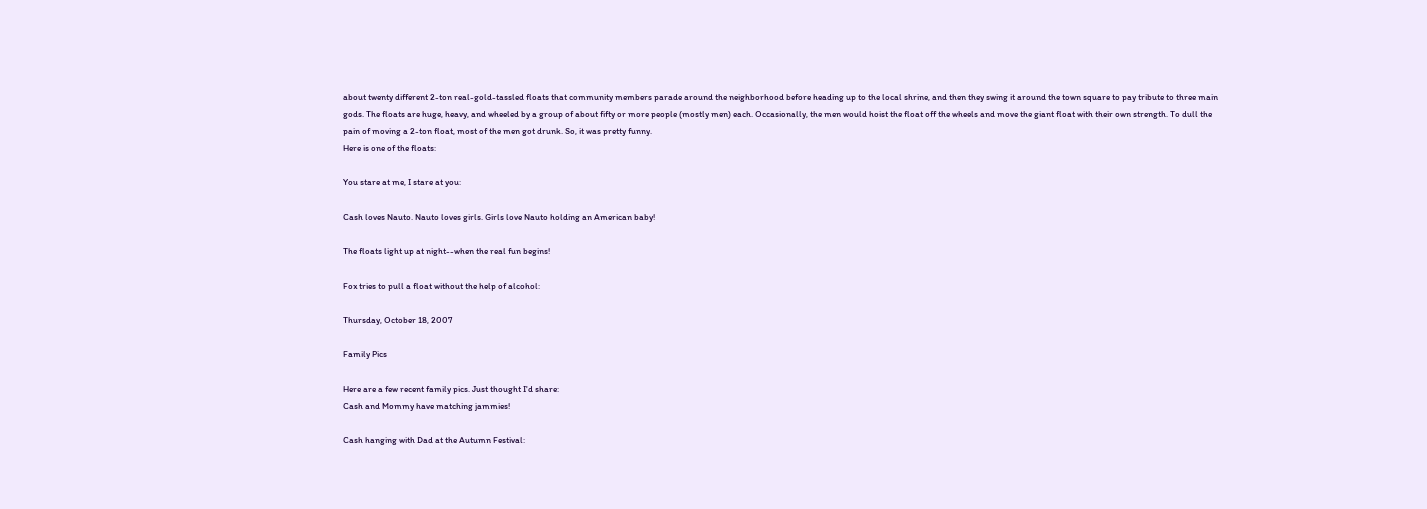about twenty different 2-ton real-gold-tassled floats that community members parade around the neighborhood before heading up to the local shrine, and then they swing it around the town square to pay tribute to three main gods. The floats are huge, heavy, and wheeled by a group of about fifty or more people (mostly men) each. Occasionally, the men would hoist the float off the wheels and move the giant float with their own strength. To dull the pain of moving a 2-ton float, most of the men got drunk. So, it was pretty funny.
Here is one of the floats:

You stare at me, I stare at you:

Cash loves Nauto. Nauto loves girls. Girls love Nauto holding an American baby!

The floats light up at night--when the real fun begins!

Fox tries to pull a float without the help of alcohol:

Thursday, October 18, 2007

Family Pics

Here are a few recent family pics. Just thought I'd share:
Cash and Mommy have matching jammies!

Cash hanging with Dad at the Autumn Festival: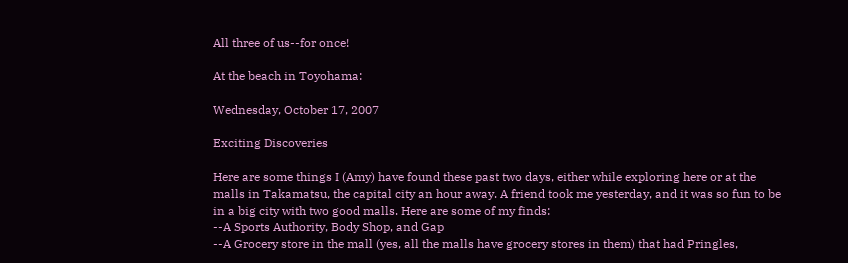All three of us--for once!

At the beach in Toyohama:

Wednesday, October 17, 2007

Exciting Discoveries

Here are some things I (Amy) have found these past two days, either while exploring here or at the malls in Takamatsu, the capital city an hour away. A friend took me yesterday, and it was so fun to be in a big city with two good malls. Here are some of my finds:
--A Sports Authority, Body Shop, and Gap
--A Grocery store in the mall (yes, all the malls have grocery stores in them) that had Pringles,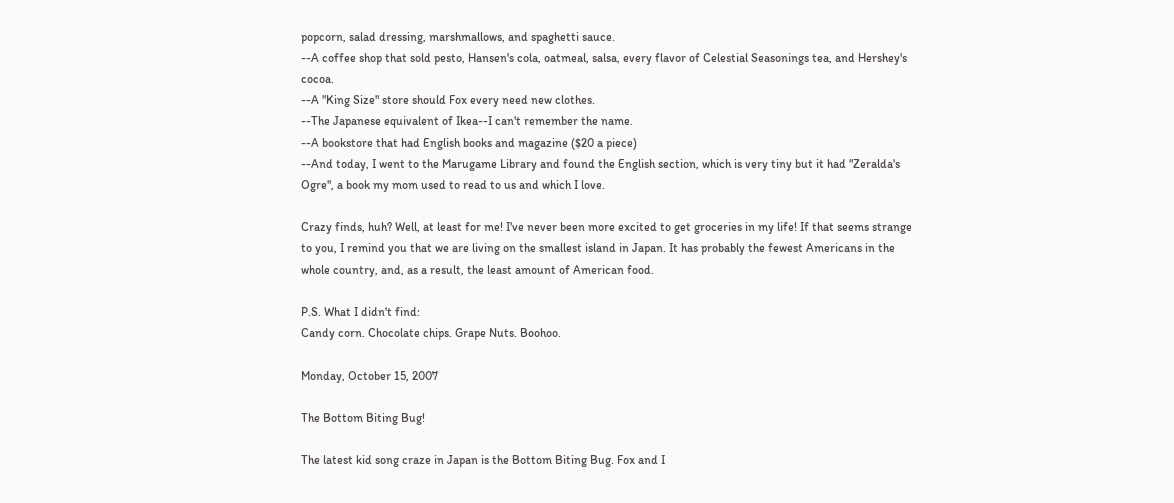popcorn, salad dressing, marshmallows, and spaghetti sauce.
--A coffee shop that sold pesto, Hansen's cola, oatmeal, salsa, every flavor of Celestial Seasonings tea, and Hershey's cocoa.
--A "King Size" store should Fox every need new clothes.
--The Japanese equivalent of Ikea--I can't remember the name.
--A bookstore that had English books and magazine ($20 a piece)
--And today, I went to the Marugame Library and found the English section, which is very tiny but it had "Zeralda's Ogre", a book my mom used to read to us and which I love.

Crazy finds, huh? Well, at least for me! I've never been more excited to get groceries in my life! If that seems strange to you, I remind you that we are living on the smallest island in Japan. It has probably the fewest Americans in the whole country, and, as a result, the least amount of American food.

P.S. What I didn't find:
Candy corn. Chocolate chips. Grape Nuts. Boohoo.

Monday, October 15, 2007

The Bottom Biting Bug!

The latest kid song craze in Japan is the Bottom Biting Bug. Fox and I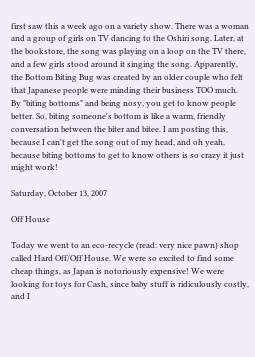first saw this a week ago on a variety show. There was a woman and a group of girls on TV dancing to the Oshiri song. Later, at the bookstore, the song was playing on a loop on the TV there, and a few girls stood around it singing the song. Apparently, the Bottom Biting Bug was created by an older couple who felt that Japanese people were minding their business TOO much. By "biting bottoms" and being nosy, you get to know people better. So, biting someone's bottom is like a warm, friendly conversation between the biter and bitee. I am posting this, because I can't get the song out of my head, and oh yeah, because biting bottoms to get to know others is so crazy it just might work!

Saturday, October 13, 2007

Off House

Today we went to an eco-recycle (read: very nice pawn) shop called Hard Off/Off House. We were so excited to find some cheap things, as Japan is notoriously expensive! We were looking for toys for Cash, since baby stuff is ridiculously costly, and I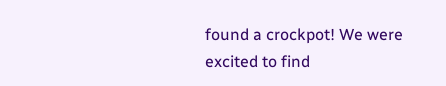found a crockpot! We were excited to find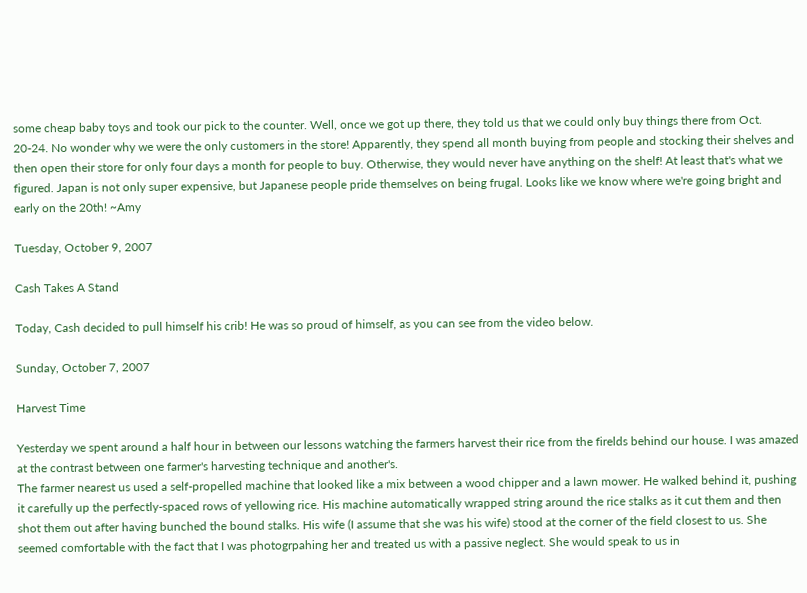some cheap baby toys and took our pick to the counter. Well, once we got up there, they told us that we could only buy things there from Oct. 20-24. No wonder why we were the only customers in the store! Apparently, they spend all month buying from people and stocking their shelves and then open their store for only four days a month for people to buy. Otherwise, they would never have anything on the shelf! At least that's what we figured. Japan is not only super expensive, but Japanese people pride themselves on being frugal. Looks like we know where we're going bright and early on the 20th! ~Amy

Tuesday, October 9, 2007

Cash Takes A Stand

Today, Cash decided to pull himself his crib! He was so proud of himself, as you can see from the video below.

Sunday, October 7, 2007

Harvest Time

Yesterday we spent around a half hour in between our lessons watching the farmers harvest their rice from the firelds behind our house. I was amazed at the contrast between one farmer's harvesting technique and another's.
The farmer nearest us used a self-propelled machine that looked like a mix between a wood chipper and a lawn mower. He walked behind it, pushing it carefully up the perfectly-spaced rows of yellowing rice. His machine automatically wrapped string around the rice stalks as it cut them and then shot them out after having bunched the bound stalks. His wife (I assume that she was his wife) stood at the corner of the field closest to us. She seemed comfortable with the fact that I was photogrpahing her and treated us with a passive neglect. She would speak to us in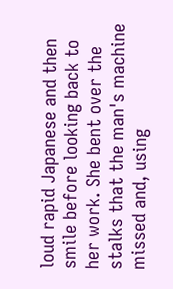loud rapid Japanese and then smile before looking back to her work. She bent over the stalks that the man's machine missed and, using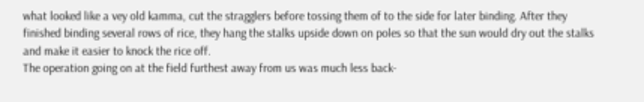what looked like a vey old kamma, cut the stragglers before tossing them of to the side for later binding. After they finished binding several rows of rice, they hang the stalks upside down on poles so that the sun would dry out the stalks and make it easier to knock the rice off.
The operation going on at the field furthest away from us was much less back-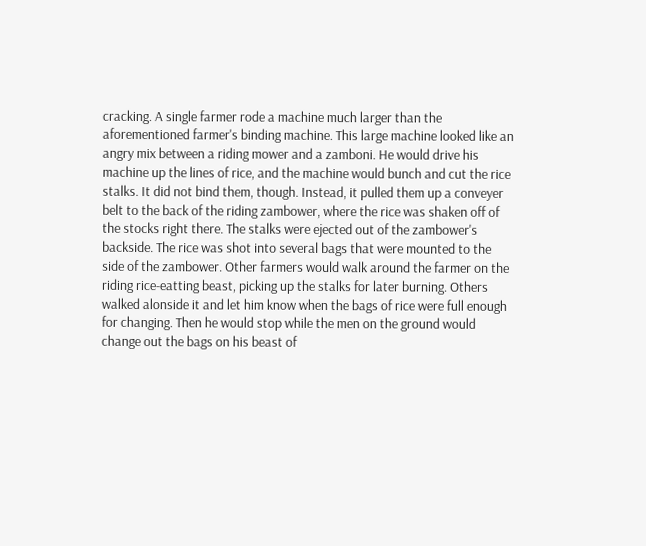cracking. A single farmer rode a machine much larger than the aforementioned farmer's binding machine. This large machine looked like an angry mix between a riding mower and a zamboni. He would drive his machine up the lines of rice, and the machine would bunch and cut the rice stalks. It did not bind them, though. Instead, it pulled them up a conveyer belt to the back of the riding zambower, where the rice was shaken off of the stocks right there. The stalks were ejected out of the zambower's backside. The rice was shot into several bags that were mounted to the side of the zambower. Other farmers would walk around the farmer on the riding rice-eatting beast, picking up the stalks for later burning. Others walked alonside it and let him know when the bags of rice were full enough for changing. Then he would stop while the men on the ground would change out the bags on his beast of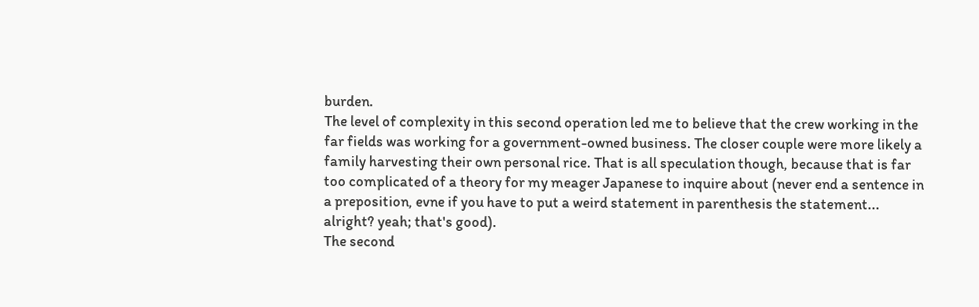burden.
The level of complexity in this second operation led me to believe that the crew working in the far fields was working for a government-owned business. The closer couple were more likely a family harvesting their own personal rice. That is all speculation though, because that is far too complicated of a theory for my meager Japanese to inquire about (never end a sentence in a preposition, evne if you have to put a weird statement in parenthesis the statement... alright? yeah; that's good).
The second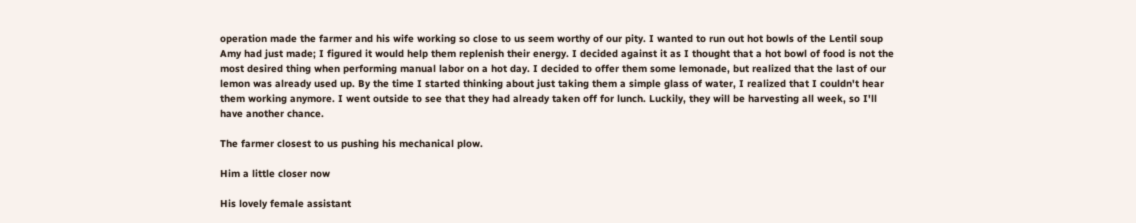operation made the farmer and his wife working so close to us seem worthy of our pity. I wanted to run out hot bowls of the Lentil soup Amy had just made; I figured it would help them replenish their energy. I decided against it as I thought that a hot bowl of food is not the most desired thing when performing manual labor on a hot day. I decided to offer them some lemonade, but realized that the last of our lemon was already used up. By the time I started thinking about just taking them a simple glass of water, I realized that I couldn't hear them working anymore. I went outside to see that they had already taken off for lunch. Luckily, they will be harvesting all week, so I'll have another chance.

The farmer closest to us pushing his mechanical plow.

Him a little closer now

His lovely female assistant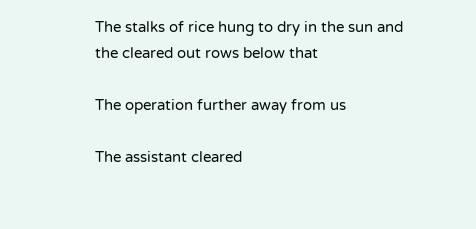The stalks of rice hung to dry in the sun and the cleared out rows below that

The operation further away from us

The assistant cleared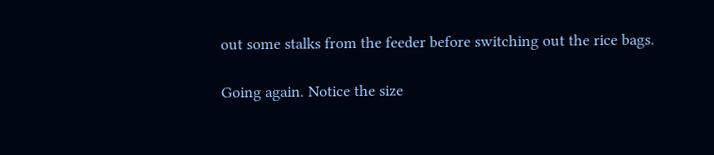out some stalks from the feeder before switching out the rice bags.

Going again. Notice the size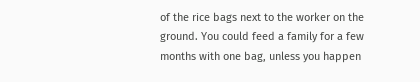of the rice bags next to the worker on the ground. You could feed a family for a few months with one bag, unless you happen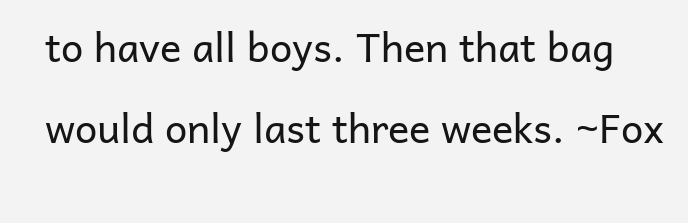to have all boys. Then that bag would only last three weeks. ~Fox